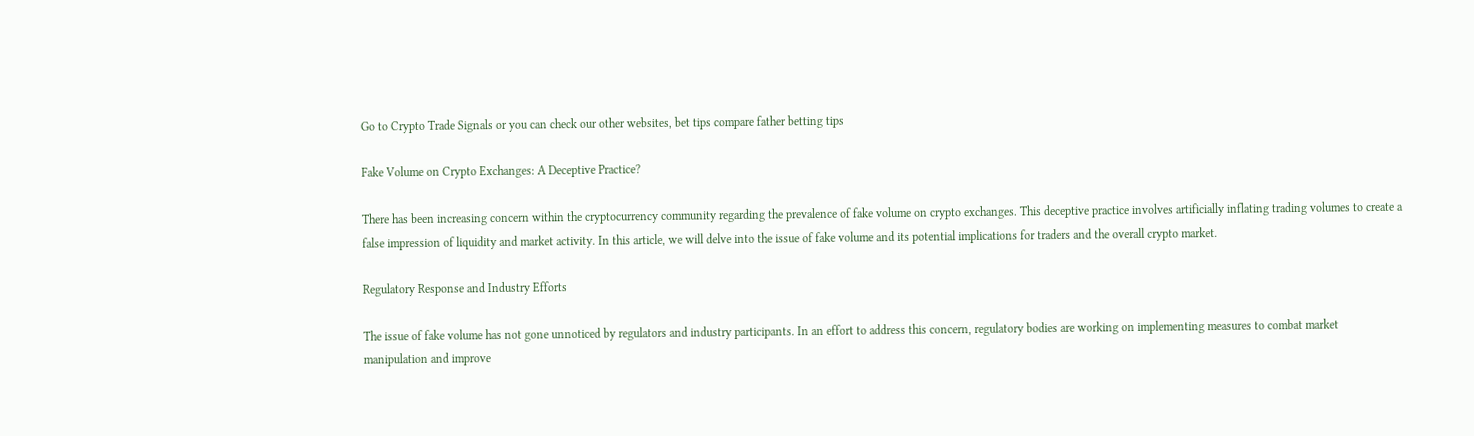Go to Crypto Trade Signals or you can check our other websites, bet tips compare father betting tips

Fake Volume on Crypto Exchanges: A Deceptive Practice?

There has been increasing concern within the cryptocurrency community regarding the prevalence of fake volume on crypto exchanges. This deceptive practice involves artificially inflating trading volumes to create a false impression of liquidity and market activity. In this article, we will delve into the issue of fake volume and its potential implications for traders and the overall crypto market.

Regulatory Response and Industry Efforts

The issue of fake volume has not gone unnoticed by regulators and industry participants. In an effort to address this concern, regulatory bodies are working on implementing measures to combat market manipulation and improve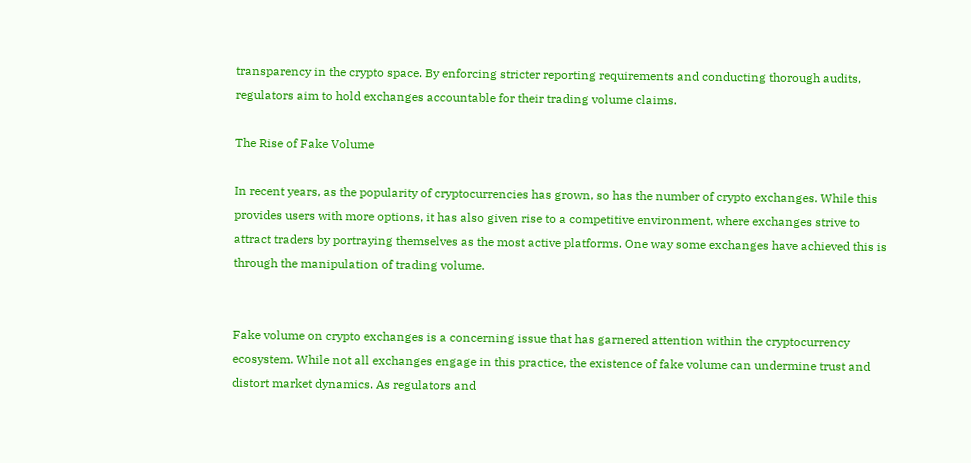transparency in the crypto space. By enforcing stricter reporting requirements and conducting thorough audits, regulators aim to hold exchanges accountable for their trading volume claims.

The Rise of Fake Volume

In recent years, as the popularity of cryptocurrencies has grown, so has the number of crypto exchanges. While this provides users with more options, it has also given rise to a competitive environment, where exchanges strive to attract traders by portraying themselves as the most active platforms. One way some exchanges have achieved this is through the manipulation of trading volume.


Fake volume on crypto exchanges is a concerning issue that has garnered attention within the cryptocurrency ecosystem. While not all exchanges engage in this practice, the existence of fake volume can undermine trust and distort market dynamics. As regulators and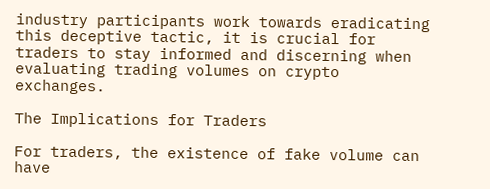industry participants work towards eradicating this deceptive tactic, it is crucial for traders to stay informed and discerning when evaluating trading volumes on crypto exchanges.

The Implications for Traders

For traders, the existence of fake volume can have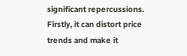significant repercussions. Firstly, it can distort price trends and make it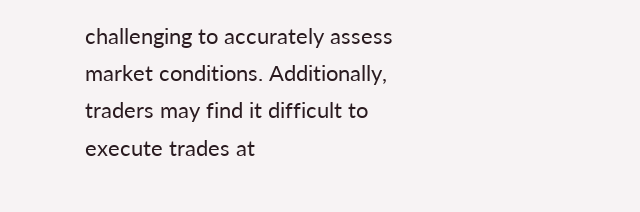challenging to accurately assess market conditions. Additionally, traders may find it difficult to execute trades at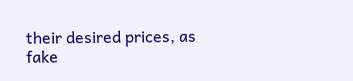their desired prices, as fake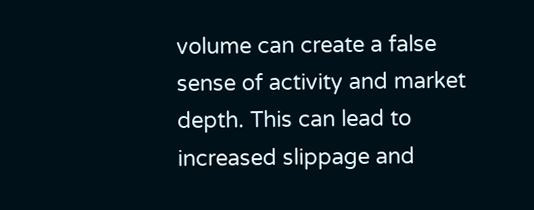volume can create a false sense of activity and market depth. This can lead to increased slippage and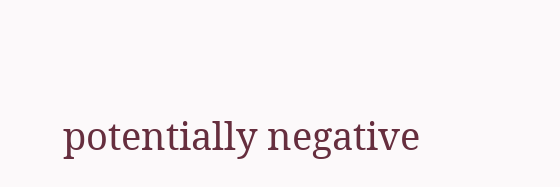potentially negative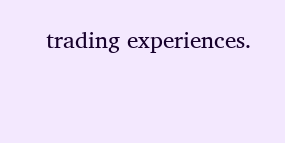trading experiences.